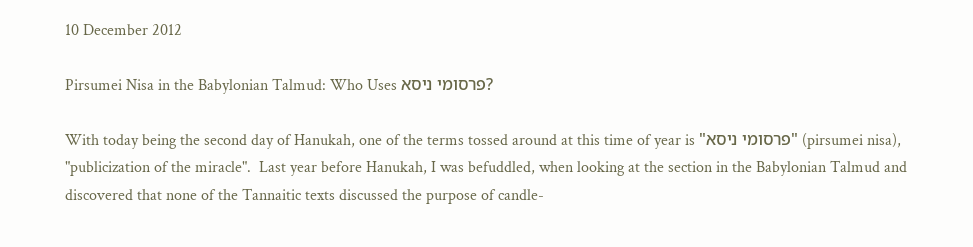10 December 2012

Pirsumei Nisa in the Babylonian Talmud: Who Uses פרסומי ניסא?

With today being the second day of Hanukah, one of the terms tossed around at this time of year is "פרסומי ניסא" (pirsumei nisa), "publicization of the miracle".  Last year before Hanukah, I was befuddled, when looking at the section in the Babylonian Talmud and discovered that none of the Tannaitic texts discussed the purpose of candle-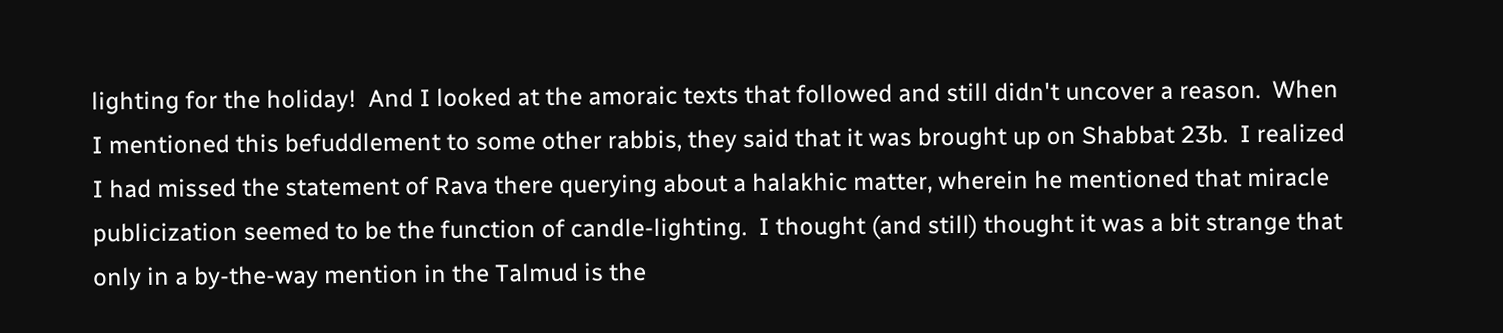lighting for the holiday!  And I looked at the amoraic texts that followed and still didn't uncover a reason.  When I mentioned this befuddlement to some other rabbis, they said that it was brought up on Shabbat 23b.  I realized I had missed the statement of Rava there querying about a halakhic matter, wherein he mentioned that miracle publicization seemed to be the function of candle-lighting.  I thought (and still) thought it was a bit strange that only in a by-the-way mention in the Talmud is the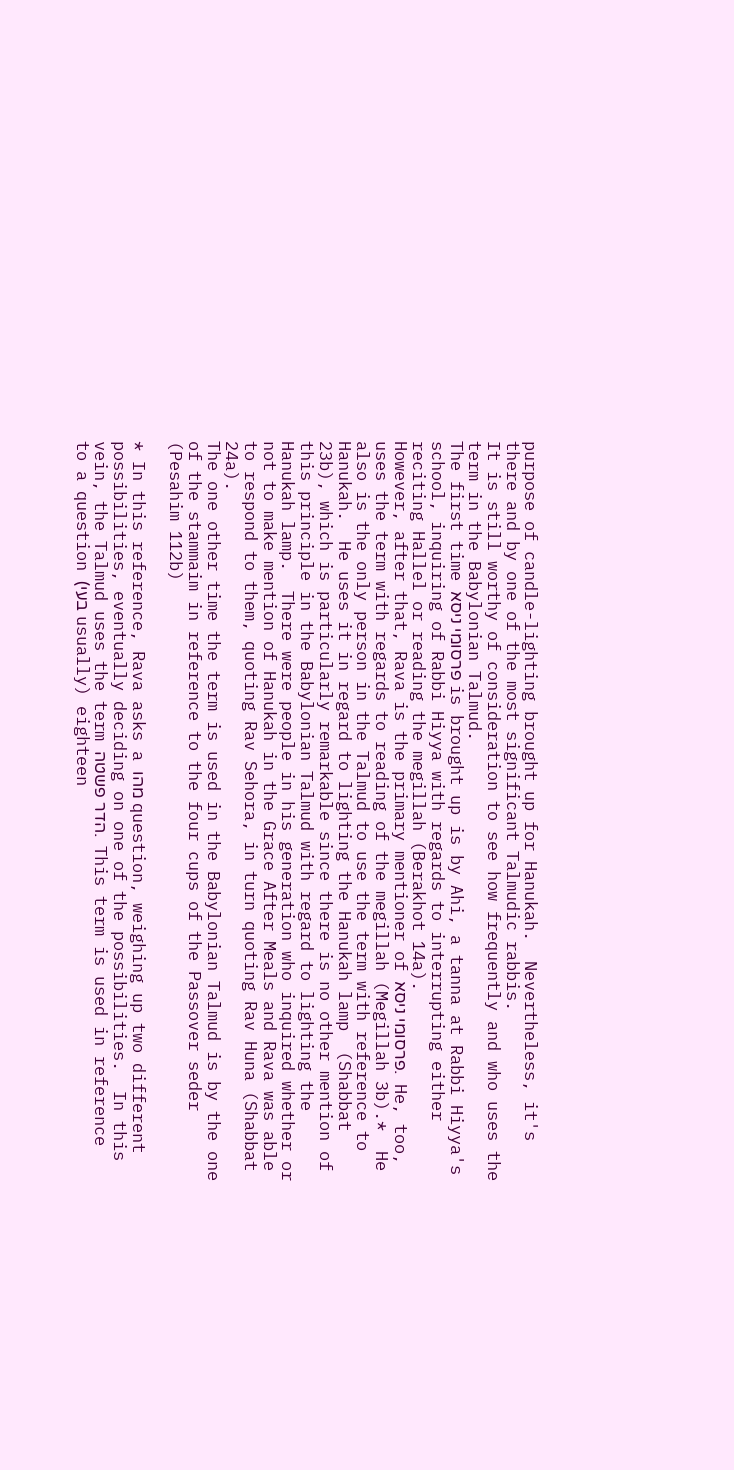purpose of candle-lighting brought up for Hanukah.  Nevertheless, it's there and by one of the most significant Talmudic rabbis.
It is still worthy of consideration to see how frequently and who uses the term in the Babylonian Talmud.
The first time פרסומי ניסא is brought up is by Ahi, a tanna at Rabbi Hiyya's school, inquiring of Rabbi Hiyya with regards to interrupting either reciting Hallel or reading the megillah (Berakhot 14a).
However, after that, Rava is the primary mentioner of פרסומי ניסא.  He, too, uses the term with regards to reading of the megillah (Megillah 3b).*  He also is the only person in the Talmud to use the term with reference to Hanukah.  He uses it in regard to lighting the Hanukah lamp  (Shabbat 23b), which is particularly remarkable since there is no other mention of this principle in the Babylonian Talmud with regard to lighting the Hanukah lamp.  There were people in his generation who inquired whether or not to make mention of Hanukah in the Grace After Meals and Rava was able to respond to them, quoting Rav Sehora, in turn quoting Rav Huna (Shabbat 24a).
The one other time the term is used in the Babylonian Talmud is by the one of the stammaim in reference to the four cups of the Passover seder (Pesahim 112b)

* In this reference, Rava asks a מהו question, weighing up two different possibilities, eventually deciding on one of the possibilities.  In this vein, the Talmud uses the term הדר פשטה.  This term is used in reference to a question (בעי usually) eighteen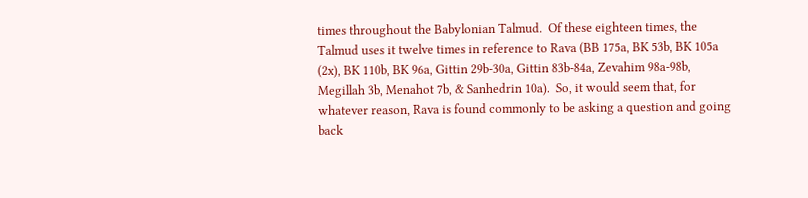times throughout the Babylonian Talmud.  Of these eighteen times, the Talmud uses it twelve times in reference to Rava (BB 175a, BK 53b, BK 105a (2x), BK 110b, BK 96a, Gittin 29b-30a, Gittin 83b-84a, Zevahim 98a-98b, Megillah 3b, Menahot 7b, & Sanhedrin 10a).  So, it would seem that, for whatever reason, Rava is found commonly to be asking a question and going back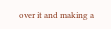over it and making a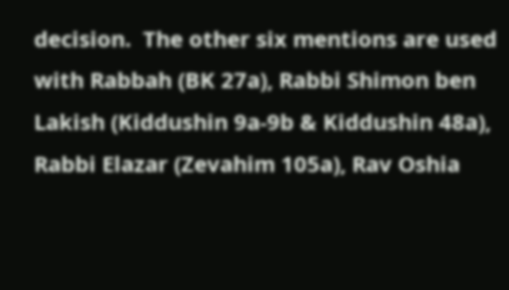decision.  The other six mentions are used with Rabbah (BK 27a), Rabbi Shimon ben Lakish (Kiddushin 9a-9b & Kiddushin 48a), Rabbi Elazar (Zevahim 105a), Rav Oshia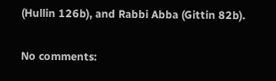(Hullin 126b), and Rabbi Abba (Gittin 82b).

No comments: